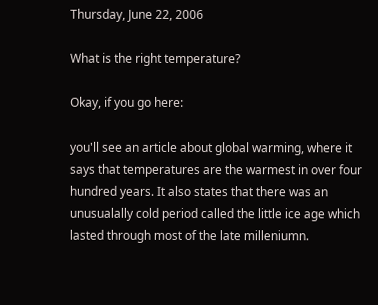Thursday, June 22, 2006

What is the right temperature?

Okay, if you go here:

you'll see an article about global warming, where it says that temperatures are the warmest in over four hundred years. It also states that there was an unusualally cold period called the little ice age which lasted through most of the late milleniumn.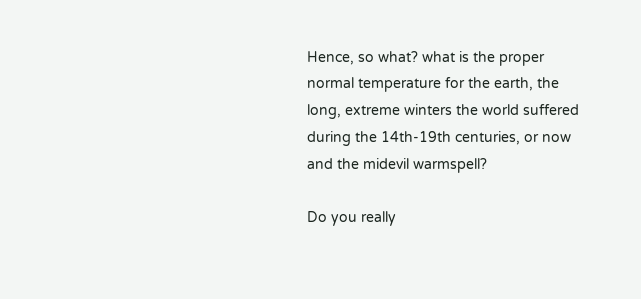Hence, so what? what is the proper normal temperature for the earth, the long, extreme winters the world suffered during the 14th-19th centuries, or now and the midevil warmspell?

Do you really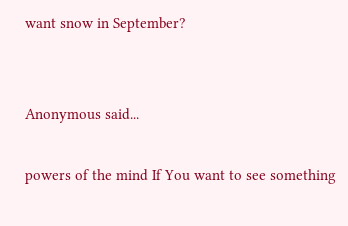want snow in September?


Anonymous said...

powers of the mind If You want to see something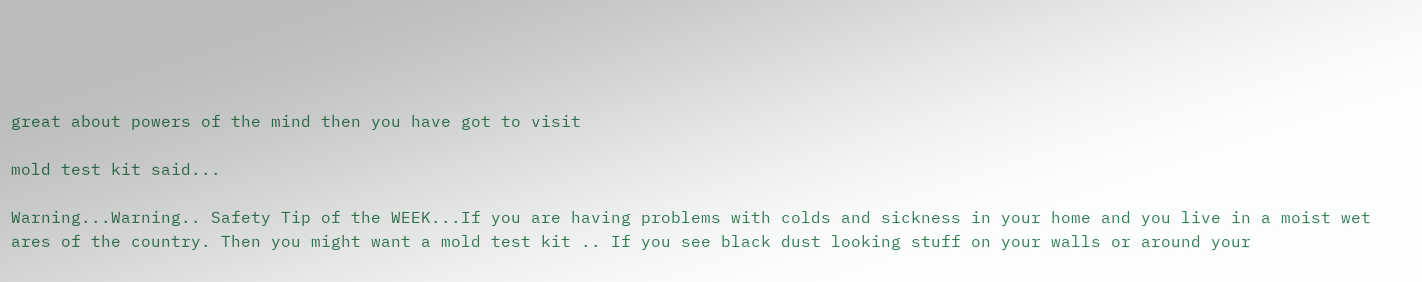great about powers of the mind then you have got to visit

mold test kit said...

Warning...Warning.. Safety Tip of the WEEK...If you are having problems with colds and sickness in your home and you live in a moist wet ares of the country. Then you might want a mold test kit .. If you see black dust looking stuff on your walls or around your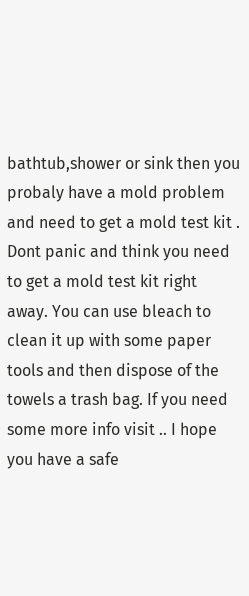bathtub,shower or sink then you probaly have a mold problem and need to get a mold test kit . Dont panic and think you need to get a mold test kit right away. You can use bleach to clean it up with some paper tools and then dispose of the towels a trash bag. If you need some more info visit .. I hope you have a safe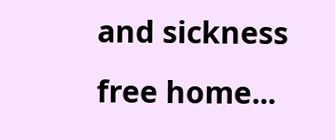and sickness free home...